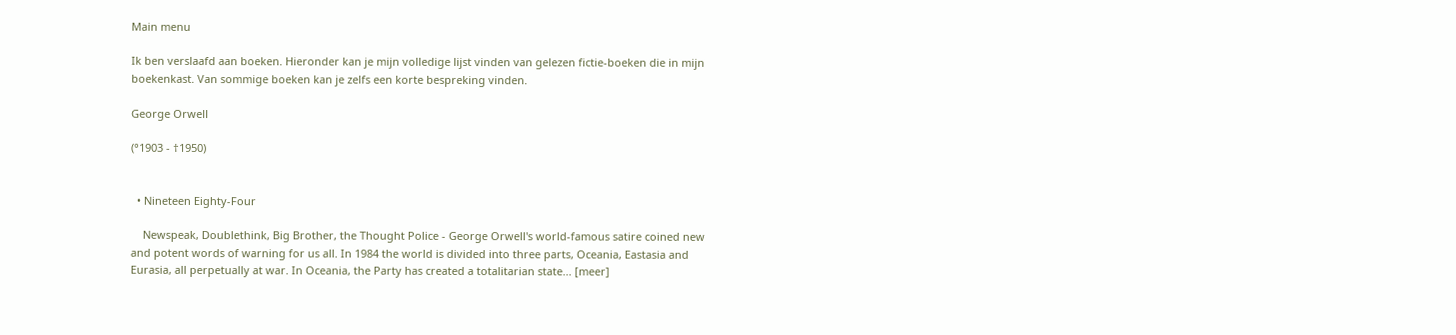Main menu

Ik ben verslaafd aan boeken. Hieronder kan je mijn volledige lijst vinden van gelezen fictie-boeken die in mijn boekenkast. Van sommige boeken kan je zelfs een korte bespreking vinden.

George Orwell

(°1903 - †1950)


  • Nineteen Eighty-Four

    Newspeak, Doublethink, Big Brother, the Thought Police - George Orwell's world-famous satire coined new and potent words of warning for us all. In 1984 the world is divided into three parts, Oceania, Eastasia and Eurasia, all perpetually at war. In Oceania, the Party has created a totalitarian state... [meer]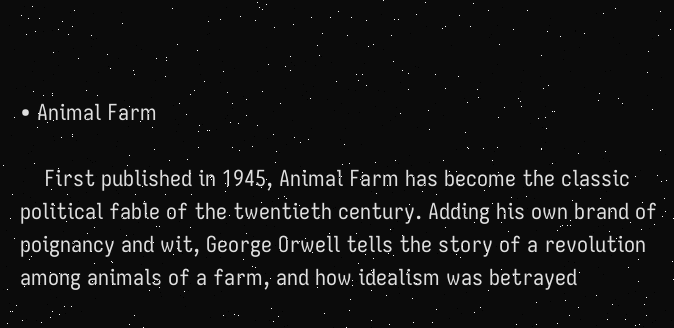• Animal Farm

    First published in 1945, Animal Farm has become the classic political fable of the twentieth century. Adding his own brand of poignancy and wit, George Orwell tells the story of a revolution among animals of a farm, and how idealism was betrayed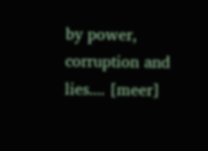by power, corruption and lies.... [meer]